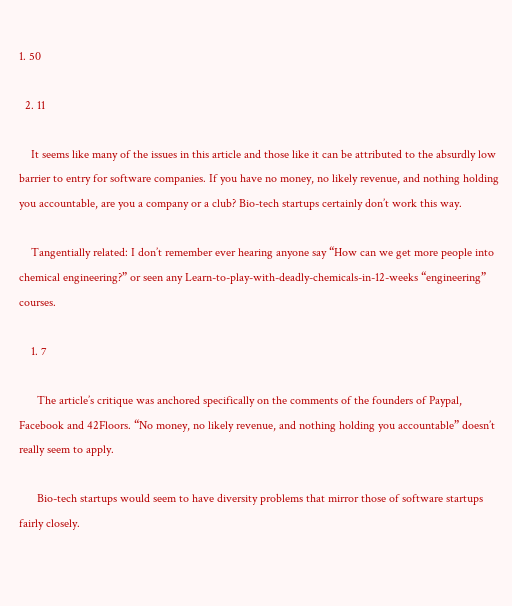1. 50

  2. 11

    It seems like many of the issues in this article and those like it can be attributed to the absurdly low barrier to entry for software companies. If you have no money, no likely revenue, and nothing holding you accountable, are you a company or a club? Bio-tech startups certainly don’t work this way.

    Tangentially related: I don’t remember ever hearing anyone say “How can we get more people into chemical engineering?” or seen any Learn-to-play-with-deadly-chemicals-in-12-weeks “engineering” courses.

    1. 7

      The article’s critique was anchored specifically on the comments of the founders of Paypal, Facebook and 42Floors. “No money, no likely revenue, and nothing holding you accountable” doesn’t really seem to apply.

      Bio-tech startups would seem to have diversity problems that mirror those of software startups fairly closely.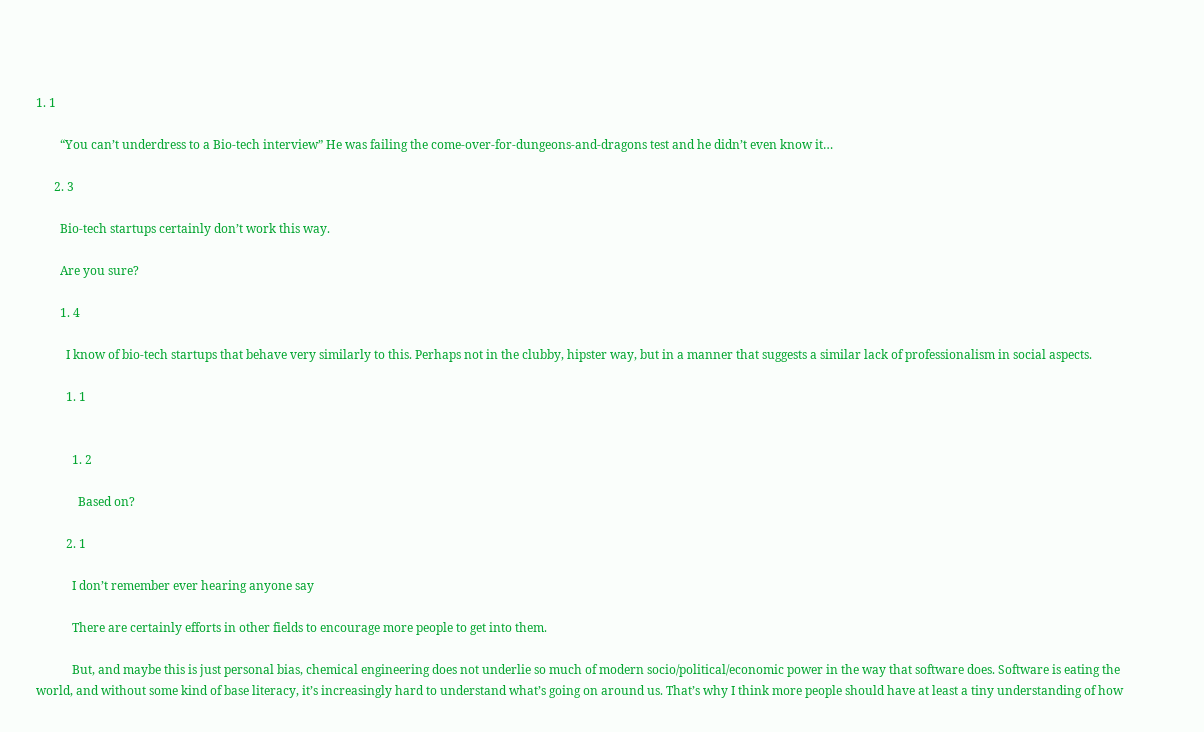1. 1

        “You can’t underdress to a Bio-tech interview” He was failing the come-over-for-dungeons-and-dragons test and he didn’t even know it…

      2. 3

        Bio-tech startups certainly don’t work this way.

        Are you sure?

        1. 4

          I know of bio-tech startups that behave very similarly to this. Perhaps not in the clubby, hipster way, but in a manner that suggests a similar lack of professionalism in social aspects.

          1. 1


            1. 2

              Based on?

          2. 1

            I don’t remember ever hearing anyone say

            There are certainly efforts in other fields to encourage more people to get into them.

            But, and maybe this is just personal bias, chemical engineering does not underlie so much of modern socio/political/economic power in the way that software does. Software is eating the world, and without some kind of base literacy, it’s increasingly hard to understand what’s going on around us. That’s why I think more people should have at least a tiny understanding of how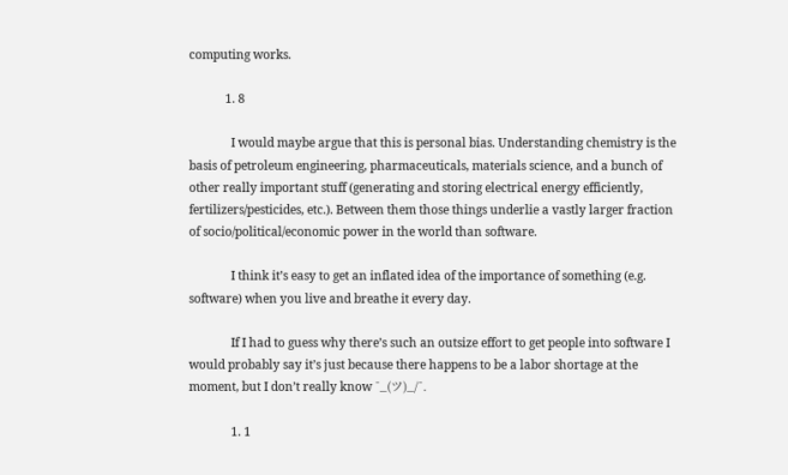computing works.

            1. 8

              I would maybe argue that this is personal bias. Understanding chemistry is the basis of petroleum engineering, pharmaceuticals, materials science, and a bunch of other really important stuff (generating and storing electrical energy efficiently, fertilizers/pesticides, etc.). Between them those things underlie a vastly larger fraction of socio/political/economic power in the world than software.

              I think it’s easy to get an inflated idea of the importance of something (e.g. software) when you live and breathe it every day.

              If I had to guess why there’s such an outsize effort to get people into software I would probably say it’s just because there happens to be a labor shortage at the moment, but I don’t really know ¯_(ツ)_/¯.

              1. 1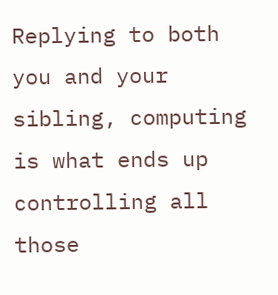Replying to both you and your sibling, computing is what ends up controlling all those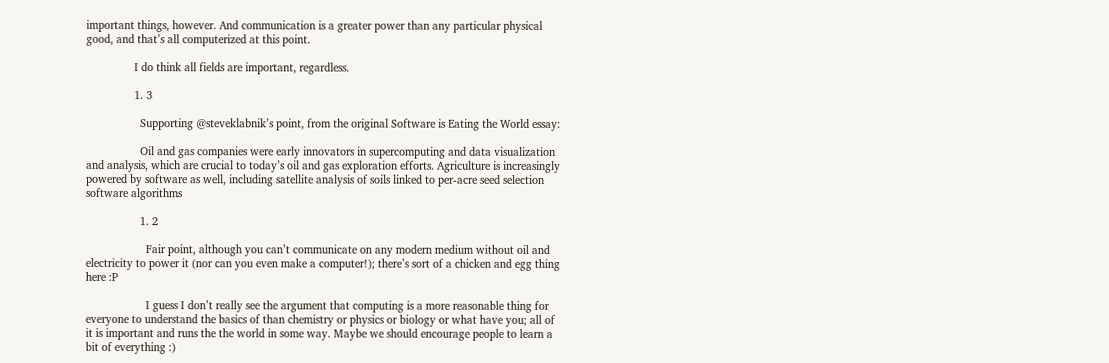important things, however. And communication is a greater power than any particular physical good, and that’s all computerized at this point.

                I do think all fields are important, regardless.

                1. 3

                  Supporting @steveklabnik’s point, from the original Software is Eating the World essay:

                  Oil and gas companies were early innovators in supercomputing and data visualization and analysis, which are crucial to today’s oil and gas exploration efforts. Agriculture is increasingly powered by software as well, including satellite analysis of soils linked to per-acre seed selection software algorithms

                  1. 2

                    Fair point, although you can’t communicate on any modern medium without oil and electricity to power it (nor can you even make a computer!); there’s sort of a chicken and egg thing here :P

                    I guess I don’t really see the argument that computing is a more reasonable thing for everyone to understand the basics of than chemistry or physics or biology or what have you; all of it is important and runs the the world in some way. Maybe we should encourage people to learn a bit of everything :)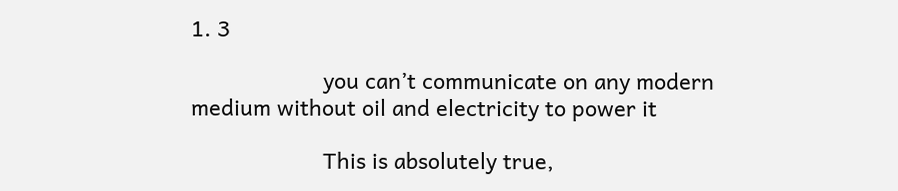1. 3

                      you can’t communicate on any modern medium without oil and electricity to power it

                      This is absolutely true,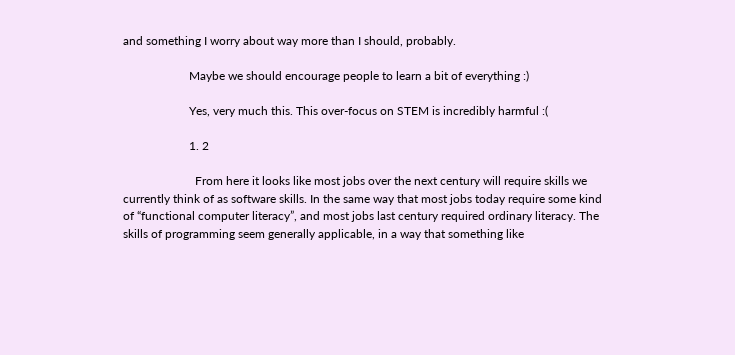and something I worry about way more than I should, probably.

                      Maybe we should encourage people to learn a bit of everything :)

                      Yes, very much this. This over-focus on STEM is incredibly harmful :(

                      1. 2

                        From here it looks like most jobs over the next century will require skills we currently think of as software skills. In the same way that most jobs today require some kind of “functional computer literacy”, and most jobs last century required ordinary literacy. The skills of programming seem generally applicable, in a way that something like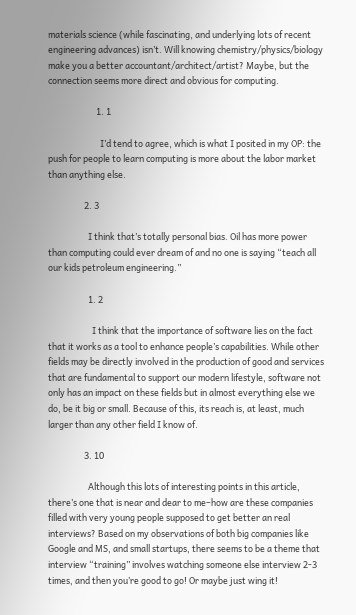materials science (while fascinating, and underlying lots of recent engineering advances) isn’t. Will knowing chemistry/physics/biology make you a better accountant/architect/artist? Maybe, but the connection seems more direct and obvious for computing.

                        1. 1

                          I’d tend to agree, which is what I posited in my OP: the push for people to learn computing is more about the labor market than anything else.

                  2. 3

                    I think that’s totally personal bias. Oil has more power than computing could ever dream of and no one is saying “teach all our kids petroleum engineering.”

                    1. 2

                      I think that the importance of software lies on the fact that it works as a tool to enhance people’s capabilities. While other fields may be directly involved in the production of good and services that are fundamental to support our modern lifestyle, software not only has an impact on these fields but in almost everything else we do, be it big or small. Because of this, its reach is, at least, much larger than any other field I know of.

                  3. 10

                    Although this lots of interesting points in this article, there’s one that is near and dear to me–how are these companies filled with very young people supposed to get better an real interviews? Based on my observations of both big companies like Google and MS, and small startups, there seems to be a theme that interview “training” involves watching someone else interview 2-3 times, and then you’re good to go! Or maybe just wing it!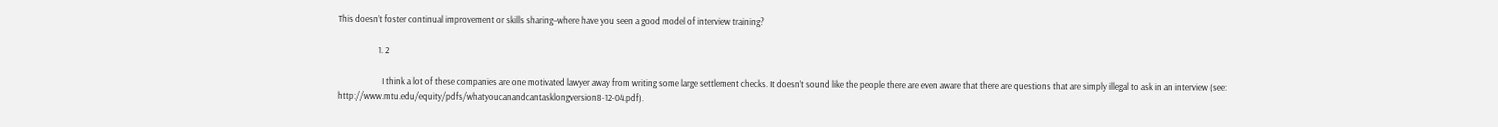This doesn’t foster continual improvement or skills sharing–where have you seen a good model of interview training?

                    1. 2

                      I think a lot of these companies are one motivated lawyer away from writing some large settlement checks. It doesn’t sound like the people there are even aware that there are questions that are simply illegal to ask in an interview (see: http://www.mtu.edu/equity/pdfs/whatyoucanandcantasklongversion8-12-04.pdf).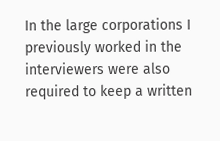In the large corporations I previously worked in the interviewers were also required to keep a written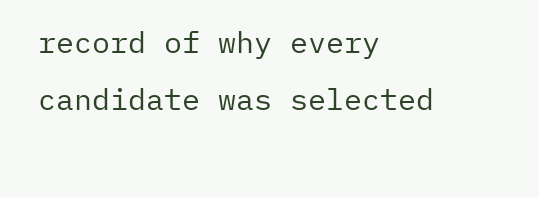record of why every candidate was selected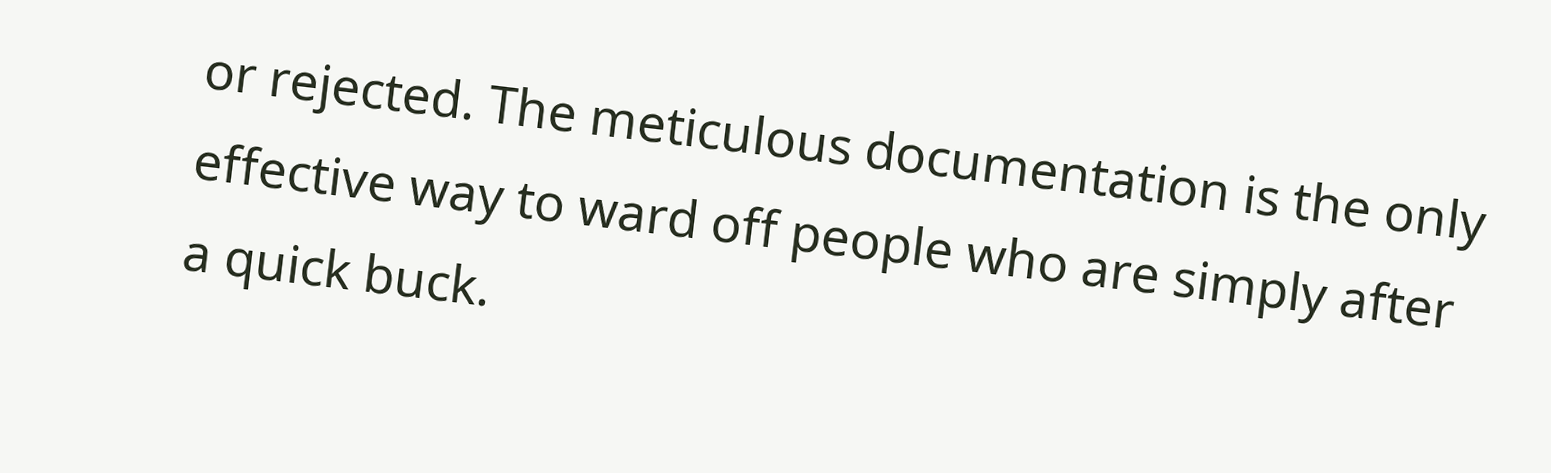or rejected. The meticulous documentation is the only effective way to ward off people who are simply after a quick buck.